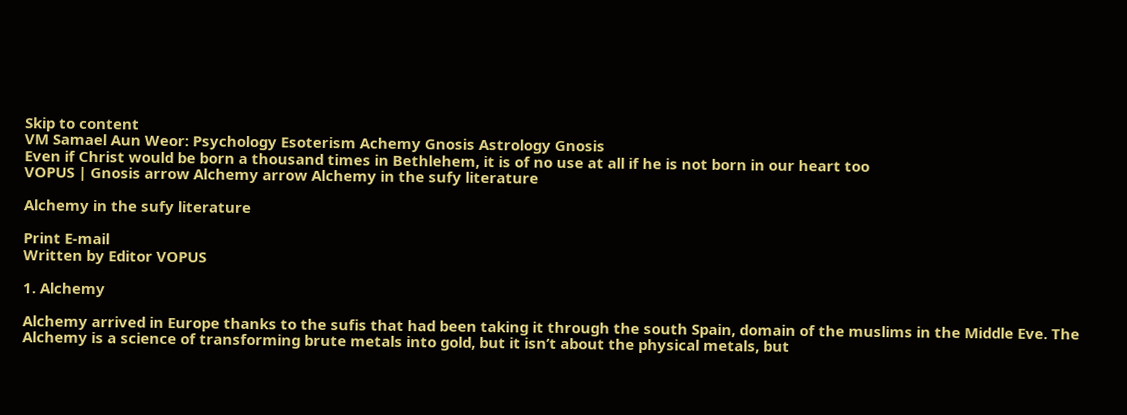Skip to content
VM Samael Aun Weor: Psychology Esoterism Achemy Gnosis Astrology Gnosis
Even if Christ would be born a thousand times in Bethlehem, it is of no use at all if he is not born in our heart too
VOPUS | Gnosis arrow Alchemy arrow Alchemy in the sufy literature

Alchemy in the sufy literature

Print E-mail
Written by Editor VOPUS

1. Alchemy

Alchemy arrived in Europe thanks to the sufis that had been taking it through the south Spain, domain of the muslims in the Middle Eve. The Alchemy is a science of transforming brute metals into gold, but it isn’t about the physical metals, but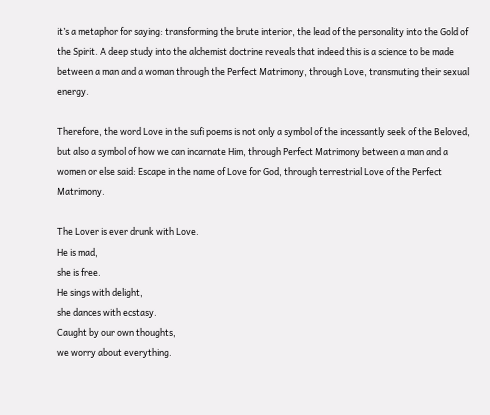it’s a metaphor for saying: transforming the brute interior, the lead of the personality into the Gold of the Spirit. A deep study into the alchemist doctrine reveals that indeed this is a science to be made between a man and a woman through the Perfect Matrimony, through Love, transmuting their sexual energy.

Therefore, the word Love in the sufi poems is not only a symbol of the incessantly seek of the Beloved, but also a symbol of how we can incarnate Him, through Perfect Matrimony between a man and a women or else said: Escape in the name of Love for God, through terrestrial Love of the Perfect Matrimony.

The Lover is ever drunk with Love.
He is mad,
she is free.
He sings with delight,
she dances with ecstasy.
Caught by our own thoughts,
we worry about everything.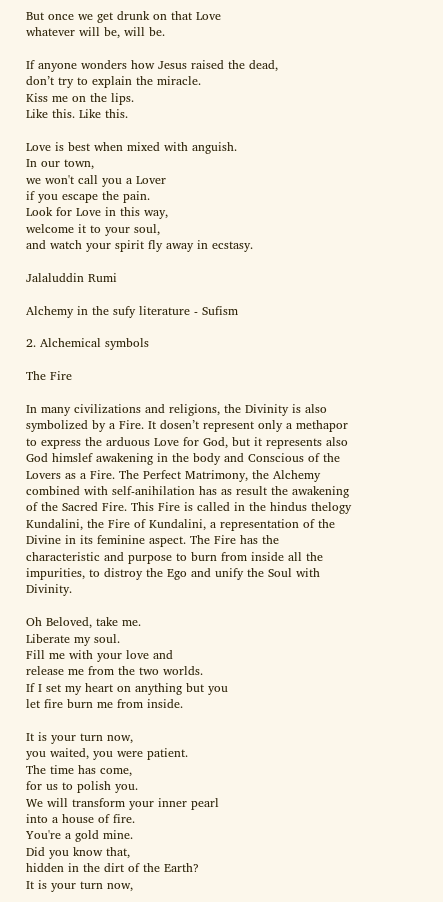But once we get drunk on that Love
whatever will be, will be.

If anyone wonders how Jesus raised the dead,
don’t try to explain the miracle.
Kiss me on the lips.
Like this. Like this.

Love is best when mixed with anguish.
In our town,
we won't call you a Lover
if you escape the pain.
Look for Love in this way,
welcome it to your soul,
and watch your spirit fly away in ecstasy.

Jalaluddin Rumi

Alchemy in the sufy literature - Sufism

2. Alchemical symbols

The Fire

In many civilizations and religions, the Divinity is also symbolized by a Fire. It dosen’t represent only a methapor to express the arduous Love for God, but it represents also God himslef awakening in the body and Conscious of the Lovers as a Fire. The Perfect Matrimony, the Alchemy combined with self-anihilation has as result the awakening of the Sacred Fire. This Fire is called in the hindus thelogy Kundalini, the Fire of Kundalini, a representation of the Divine in its feminine aspect. The Fire has the characteristic and purpose to burn from inside all the impurities, to distroy the Ego and unify the Soul with Divinity.

Oh Beloved, take me.
Liberate my soul.
Fill me with your love and
release me from the two worlds.
If I set my heart on anything but you
let fire burn me from inside.

It is your turn now,
you waited, you were patient.
The time has come,
for us to polish you.
We will transform your inner pearl
into a house of fire.
You're a gold mine.
Did you know that,
hidden in the dirt of the Earth?
It is your turn now,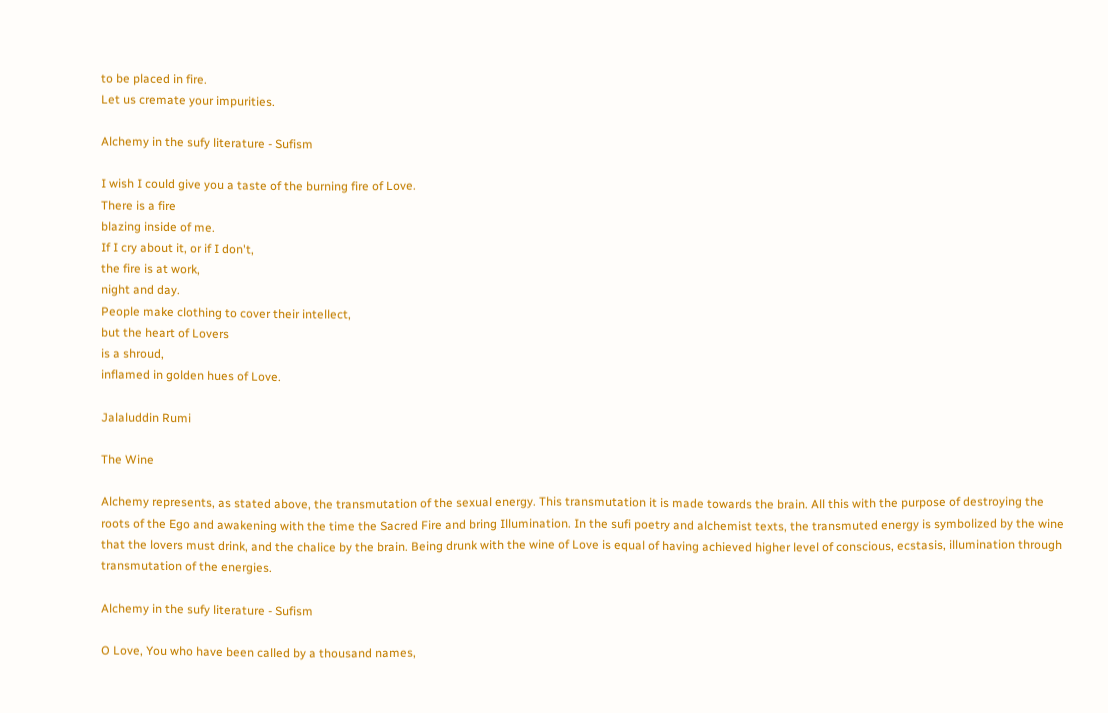to be placed in fire.
Let us cremate your impurities.

Alchemy in the sufy literature - Sufism

I wish I could give you a taste of the burning fire of Love.
There is a fire
blazing inside of me.
If I cry about it, or if I don't,
the fire is at work,
night and day.
People make clothing to cover their intellect,
but the heart of Lovers
is a shroud,
inflamed in golden hues of Love.

Jalaluddin Rumi

The Wine

Alchemy represents, as stated above, the transmutation of the sexual energy. This transmutation it is made towards the brain. All this with the purpose of destroying the roots of the Ego and awakening with the time the Sacred Fire and bring Illumination. In the sufi poetry and alchemist texts, the transmuted energy is symbolized by the wine that the lovers must drink, and the chalice by the brain. Being drunk with the wine of Love is equal of having achieved higher level of conscious, ecstasis, illumination through transmutation of the energies.

Alchemy in the sufy literature - Sufism

O Love, You who have been called by a thousand names,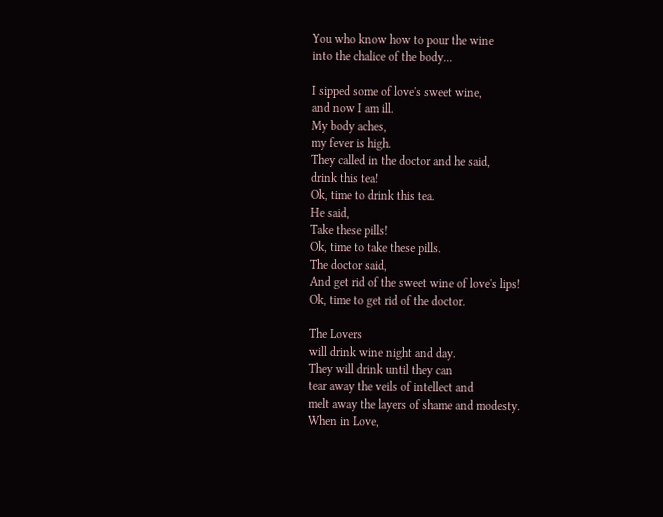You who know how to pour the wine
into the chalice of the body...

I sipped some of love's sweet wine,
and now I am ill.
My body aches,
my fever is high.
They called in the doctor and he said,
drink this tea!
Ok, time to drink this tea.
He said,
Take these pills!
Ok, time to take these pills.
The doctor said,
And get rid of the sweet wine of love's lips!
Ok, time to get rid of the doctor.

The Lovers
will drink wine night and day.
They will drink until they can
tear away the veils of intellect and
melt away the layers of shame and modesty.
When in Love,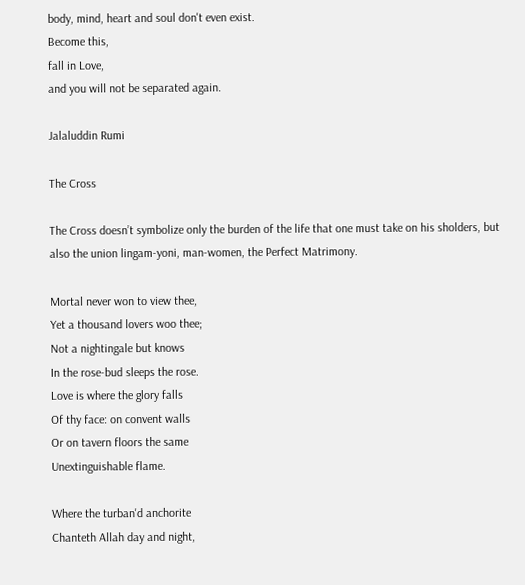body, mind, heart and soul don't even exist.
Become this,
fall in Love,
and you will not be separated again.

Jalaluddin Rumi

The Cross

The Cross doesn’t symbolize only the burden of the life that one must take on his sholders, but also the union lingam-yoni, man-women, the Perfect Matrimony.

Mortal never won to view thee,
Yet a thousand lovers woo thee;
Not a nightingale but knows
In the rose-bud sleeps the rose.
Love is where the glory falls
Of thy face: on convent walls
Or on tavern floors the same
Unextinguishable flame.

Where the turban'd anchorite
Chanteth Allah day and night,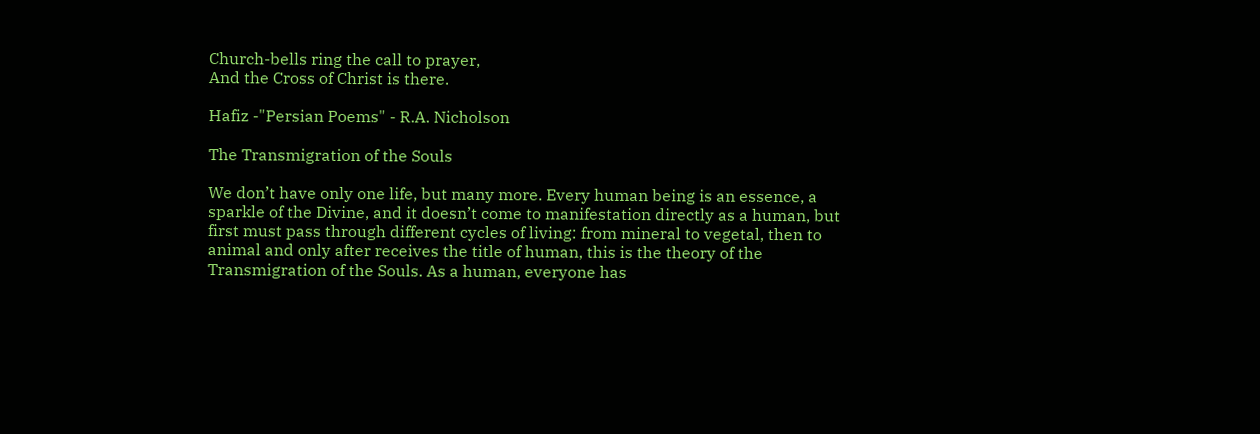Church-bells ring the call to prayer,
And the Cross of Christ is there.

Hafiz -"Persian Poems" - R.A. Nicholson

The Transmigration of the Souls

We don’t have only one life, but many more. Every human being is an essence, a sparkle of the Divine, and it doesn’t come to manifestation directly as a human, but first must pass through different cycles of living: from mineral to vegetal, then to animal and only after receives the title of human, this is the theory of the Transmigration of the Souls. As a human, everyone has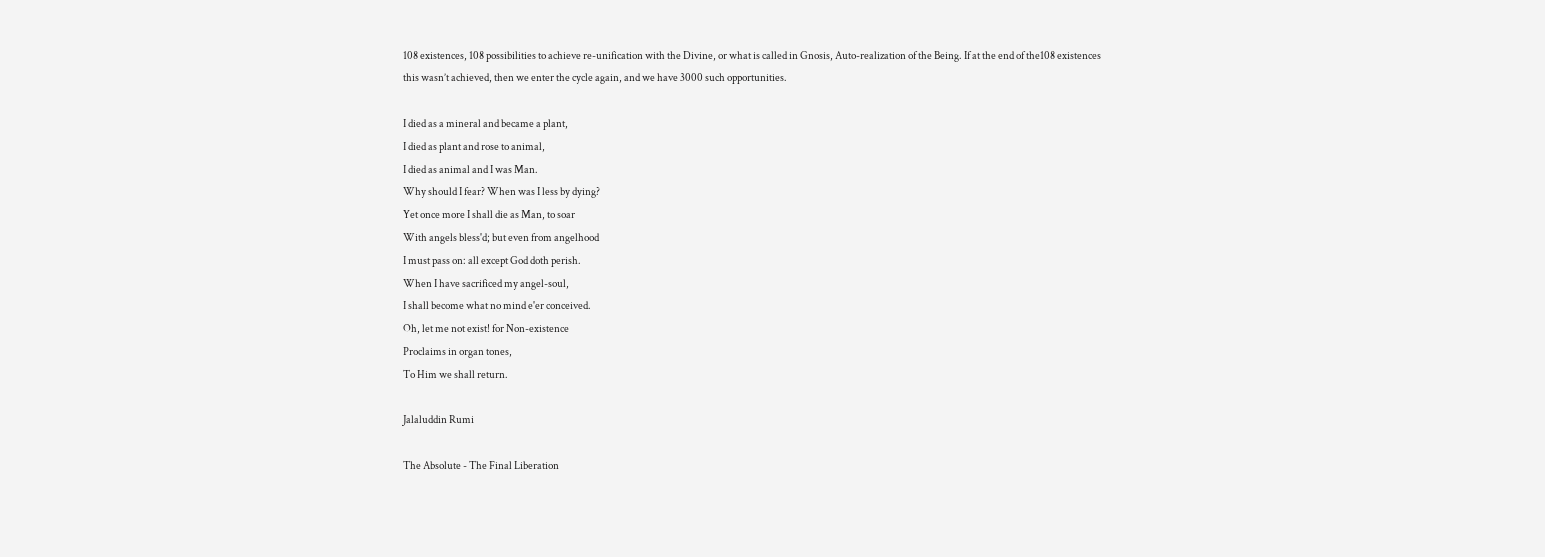108 existences, 108 possibilities to achieve re-unification with the Divine, or what is called in Gnosis, Auto-realization of the Being. If at the end of the108 existences this wasn’t achieved, then we enter the cycle again, and we have 3000 such opportunities.

I died as a mineral and became a plant,
I died as plant and rose to animal,
I died as animal and I was Man.
Why should I fear? When was I less by dying?
Yet once more I shall die as Man, to soar
With angels bless'd; but even from angelhood
I must pass on: all except God doth perish.
When I have sacrificed my angel-soul,
I shall become what no mind e'er conceived.
Oh, let me not exist! for Non-existence
Proclaims in organ tones,
To Him we shall return.

Jalaluddin Rumi

The Absolute - The Final Liberation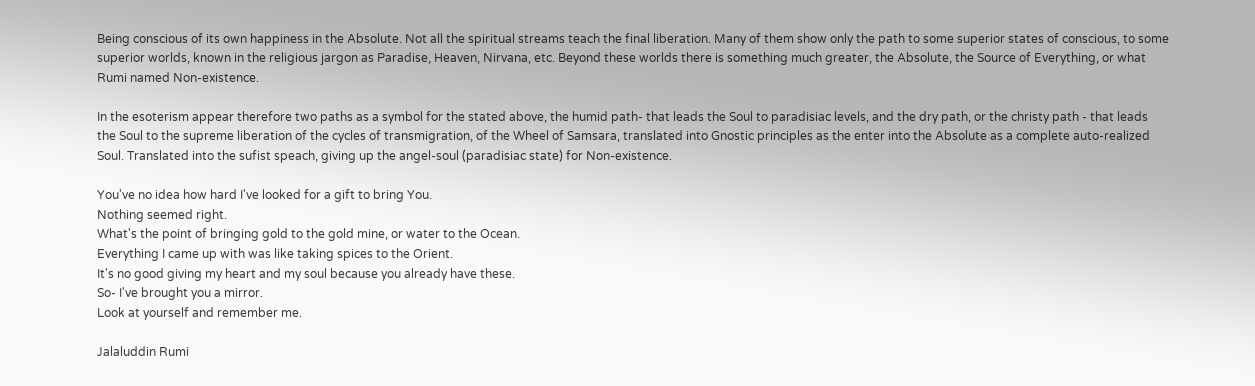Being conscious of its own happiness in the Absolute. Not all the spiritual streams teach the final liberation. Many of them show only the path to some superior states of conscious, to some superior worlds, known in the religious jargon as Paradise, Heaven, Nirvana, etc. Beyond these worlds there is something much greater, the Absolute, the Source of Everything, or what Rumi named Non-existence.

In the esoterism appear therefore two paths as a symbol for the stated above, the humid path- that leads the Soul to paradisiac levels, and the dry path, or the christy path - that leads the Soul to the supreme liberation of the cycles of transmigration, of the Wheel of Samsara, translated into Gnostic principles as the enter into the Absolute as a complete auto-realized Soul. Translated into the sufist speach, giving up the angel-soul (paradisiac state) for Non-existence.

You've no idea how hard I've looked for a gift to bring You.
Nothing seemed right.
What's the point of bringing gold to the gold mine, or water to the Ocean.
Everything I came up with was like taking spices to the Orient.
It's no good giving my heart and my soul because you already have these.
So- I've brought you a mirror.
Look at yourself and remember me.

Jalaluddin Rumi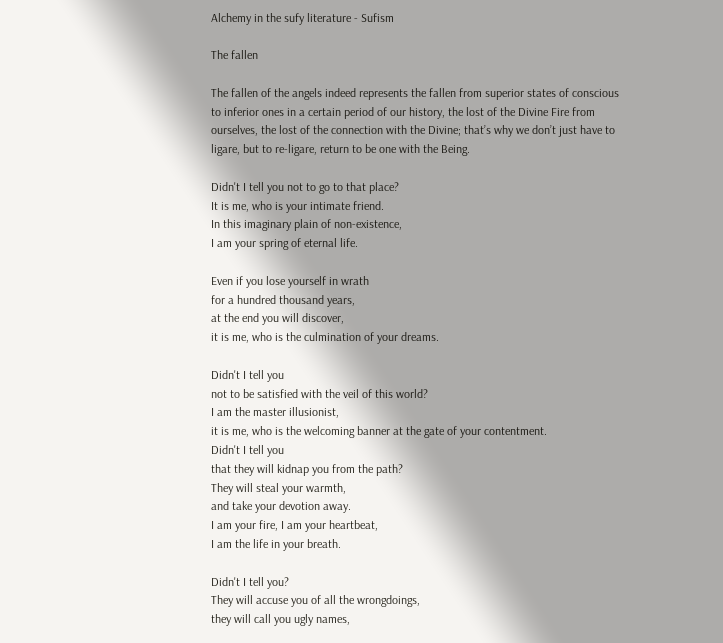Alchemy in the sufy literature - Sufism

The fallen

The fallen of the angels indeed represents the fallen from superior states of conscious to inferior ones in a certain period of our history, the lost of the Divine Fire from ourselves, the lost of the connection with the Divine; that’s why we don’t just have to ligare, but to re-ligare, return to be one with the Being.

Didn't I tell you not to go to that place?
It is me, who is your intimate friend.
In this imaginary plain of non-existence,
I am your spring of eternal life.

Even if you lose yourself in wrath
for a hundred thousand years,
at the end you will discover,
it is me, who is the culmination of your dreams.

Didn't I tell you
not to be satisfied with the veil of this world?
I am the master illusionist,
it is me, who is the welcoming banner at the gate of your contentment.
Didn't I tell you
that they will kidnap you from the path?
They will steal your warmth,
and take your devotion away.
I am your fire, I am your heartbeat,
I am the life in your breath.

Didn't I tell you?
They will accuse you of all the wrongdoings,
they will call you ugly names,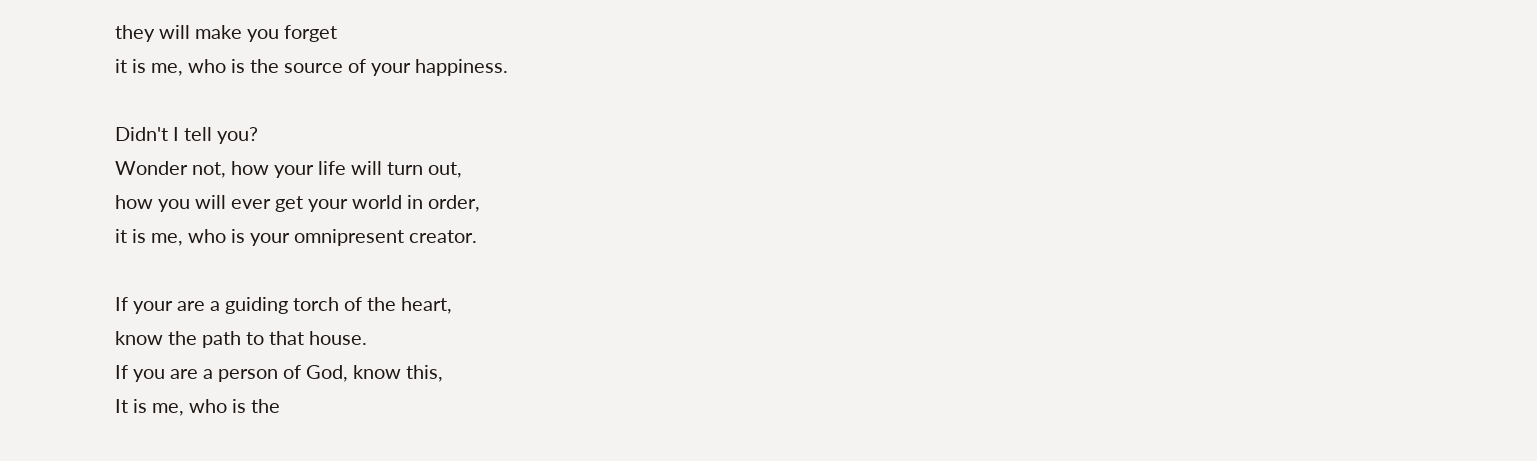they will make you forget
it is me, who is the source of your happiness.

Didn't I tell you?
Wonder not, how your life will turn out,
how you will ever get your world in order,
it is me, who is your omnipresent creator.

If your are a guiding torch of the heart,
know the path to that house.
If you are a person of God, know this,
It is me, who is the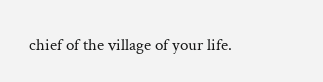chief of the village of your life.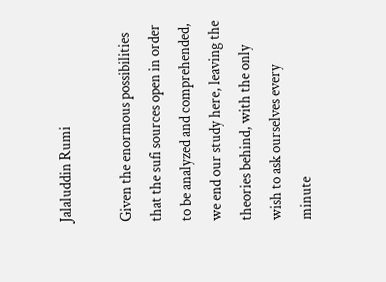Jalaluddin Rumi

Given the enormous possibilities that the sufi sources open in order to be analyzed and comprehended, we end our study here, leaving the theories behind, with the only wish to ask ourselves every minute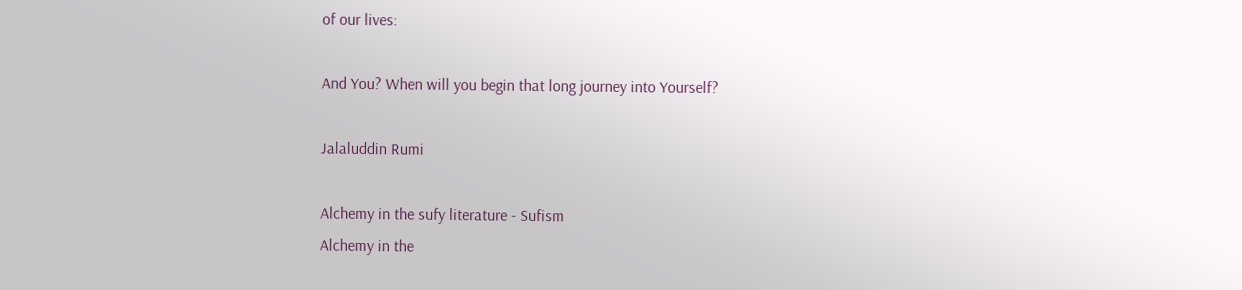of our lives:

And You? When will you begin that long journey into Yourself?

Jalaluddin Rumi

Alchemy in the sufy literature - Sufism
Alchemy in the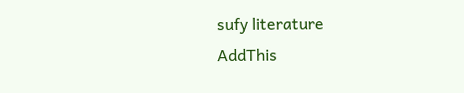sufy literature
AddThis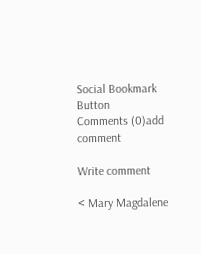Social Bookmark Button
Comments (0)add comment

Write comment

< Mary Magdalene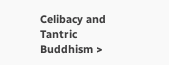Celibacy and Tantric Buddhism >